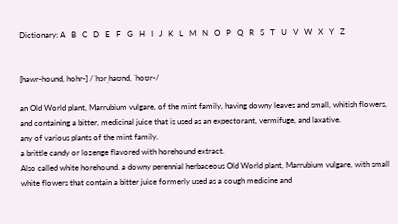Dictionary: A   B   C   D   E   F   G   H   I   J   K   L   M   N   O   P   Q   R   S   T   U   V   W   X   Y   Z


[hawr-hound, hohr-] /ˈhɔrˌhaʊnd, ˈhoʊr-/

an Old World plant, Marrubium vulgare, of the mint family, having downy leaves and small, whitish flowers, and containing a bitter, medicinal juice that is used as an expectorant, vermifuge, and laxative.
any of various plants of the mint family.
a brittle candy or lozenge flavored with horehound extract.
Also called white horehound. a downy perennial herbaceous Old World plant, Marrubium vulgare, with small white flowers that contain a bitter juice formerly used as a cough medicine and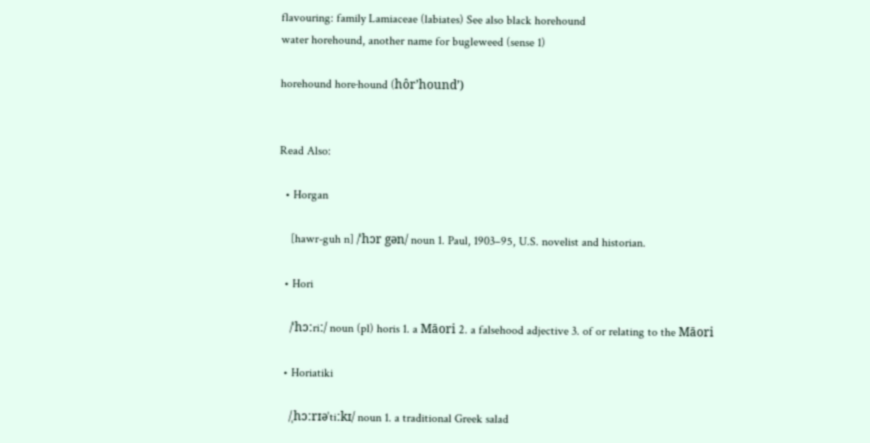flavouring: family Lamiaceae (labiates) See also black horehound
water horehound, another name for bugleweed (sense 1)

horehound hore·hound (hôr’hound’)


Read Also:

  • Horgan

    [hawr-guh n] /ˈhɔr gən/ noun 1. Paul, 1903–95, U.S. novelist and historian.

  • Hori

    /ˈhɔːriː/ noun (pl) horis 1. a Māori 2. a falsehood adjective 3. of or relating to the Māori

  • Horiatiki

    /ˌhɔːrɪəˈtiːkɪ/ noun 1. a traditional Greek salad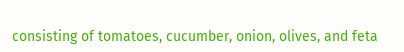consisting of tomatoes, cucumber, onion, olives, and feta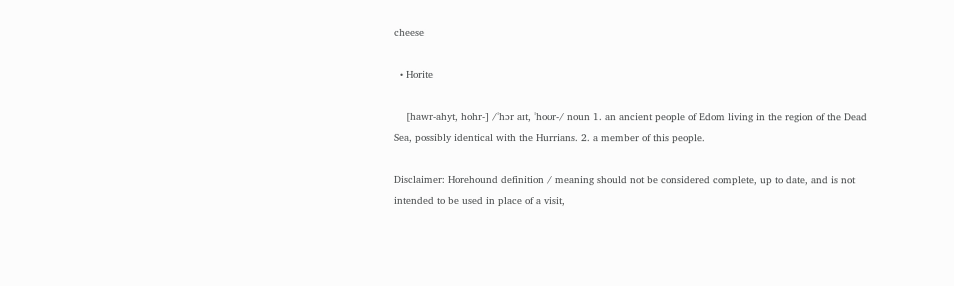cheese

  • Horite

    [hawr-ahyt, hohr-] /ˈhɔr aɪt, ˈhoʊr-/ noun 1. an ancient people of Edom living in the region of the Dead Sea, possibly identical with the Hurrians. 2. a member of this people.

Disclaimer: Horehound definition / meaning should not be considered complete, up to date, and is not intended to be used in place of a visit,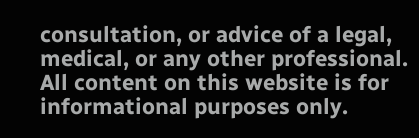consultation, or advice of a legal, medical, or any other professional. All content on this website is for informational purposes only.